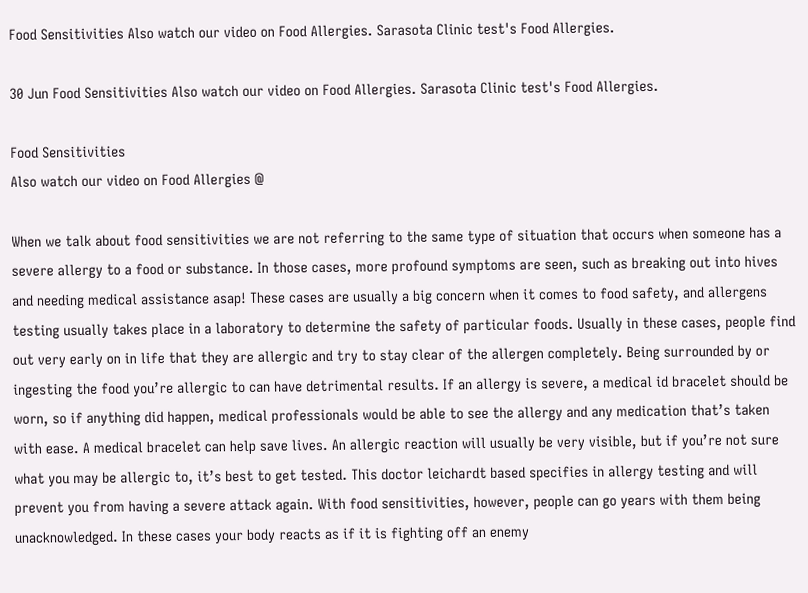Food Sensitivities Also watch our video on Food Allergies. Sarasota Clinic test's Food Allergies.

30 Jun Food Sensitivities Also watch our video on Food Allergies. Sarasota Clinic test's Food Allergies.

Food Sensitivities
Also watch our video on Food Allergies @

When we talk about food sensitivities we are not referring to the same type of situation that occurs when someone has a severe allergy to a food or substance. In those cases, more profound symptoms are seen, such as breaking out into hives and needing medical assistance asap! These cases are usually a big concern when it comes to food safety, and allergens testing usually takes place in a laboratory to determine the safety of particular foods. Usually in these cases, people find out very early on in life that they are allergic and try to stay clear of the allergen completely. Being surrounded by or ingesting the food you’re allergic to can have detrimental results. If an allergy is severe, a medical id bracelet should be worn, so if anything did happen, medical professionals would be able to see the allergy and any medication that’s taken with ease. A medical bracelet can help save lives. An allergic reaction will usually be very visible, but if you’re not sure what you may be allergic to, it’s best to get tested. This doctor leichardt based specifies in allergy testing and will prevent you from having a severe attack again. With food sensitivities, however, people can go years with them being unacknowledged. In these cases your body reacts as if it is fighting off an enemy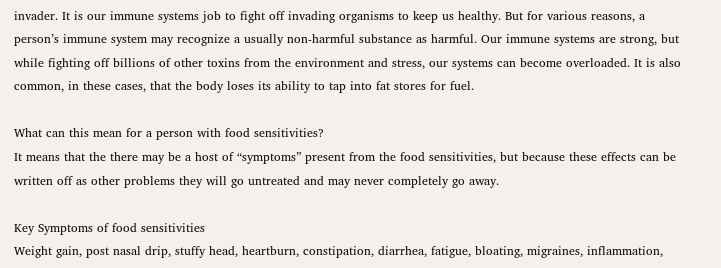invader. It is our immune systems job to fight off invading organisms to keep us healthy. But for various reasons, a person’s immune system may recognize a usually non-harmful substance as harmful. Our immune systems are strong, but while fighting off billions of other toxins from the environment and stress, our systems can become overloaded. It is also common, in these cases, that the body loses its ability to tap into fat stores for fuel.

What can this mean for a person with food sensitivities?
It means that the there may be a host of “symptoms” present from the food sensitivities, but because these effects can be written off as other problems they will go untreated and may never completely go away.

Key Symptoms of food sensitivities
Weight gain, post nasal drip, stuffy head, heartburn, constipation, diarrhea, fatigue, bloating, migraines, inflammation,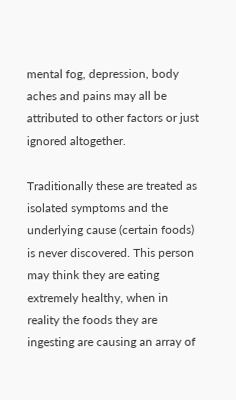mental fog, depression, body aches and pains may all be attributed to other factors or just ignored altogether.

Traditionally these are treated as isolated symptoms and the underlying cause (certain foods) is never discovered. This person may think they are eating extremely healthy, when in reality the foods they are ingesting are causing an array of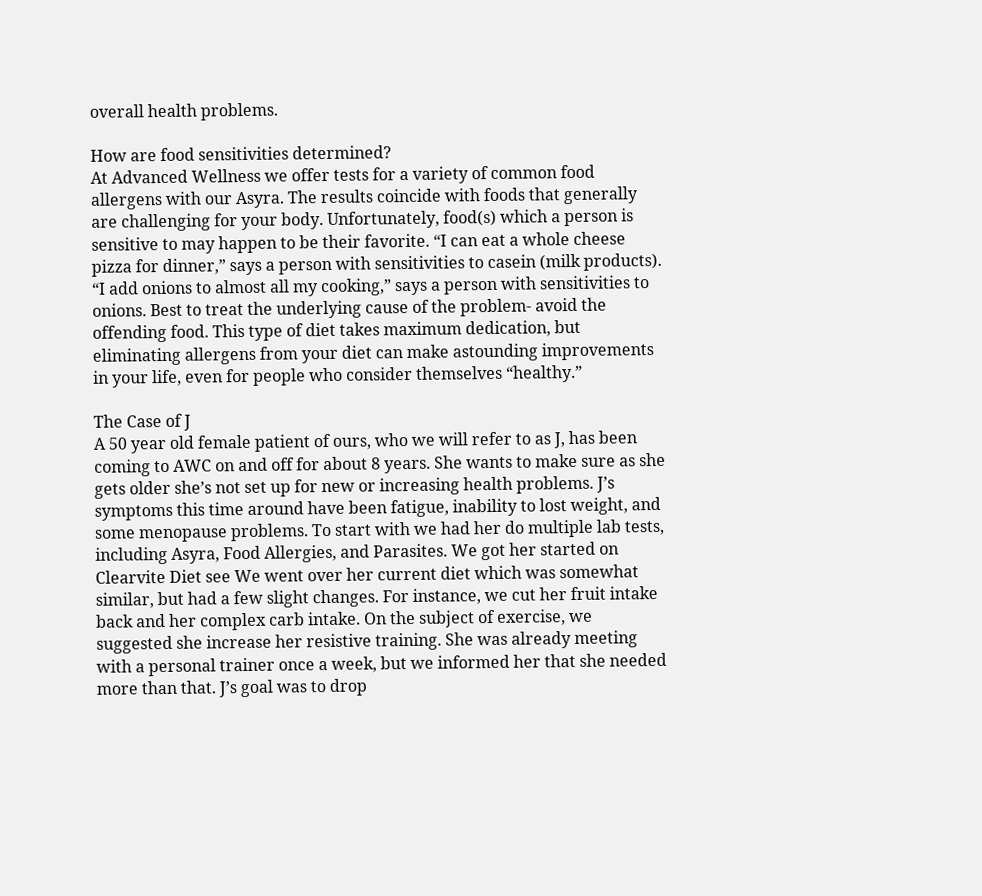overall health problems.

How are food sensitivities determined?
At Advanced Wellness we offer tests for a variety of common food allergens with our Asyra. The results coincide with foods that generally are challenging for your body. Unfortunately, food(s) which a person is sensitive to may happen to be their favorite. “I can eat a whole cheese pizza for dinner,” says a person with sensitivities to casein (milk products). “I add onions to almost all my cooking,” says a person with sensitivities to onions. Best to treat the underlying cause of the problem- avoid the offending food. This type of diet takes maximum dedication, but eliminating allergens from your diet can make astounding improvements in your life, even for people who consider themselves “healthy.”

The Case of J
A 50 year old female patient of ours, who we will refer to as J, has been coming to AWC on and off for about 8 years. She wants to make sure as she gets older she’s not set up for new or increasing health problems. J’s symptoms this time around have been fatigue, inability to lost weight, and some menopause problems. To start with we had her do multiple lab tests, including Asyra, Food Allergies, and Parasites. We got her started on Clearvite Diet see We went over her current diet which was somewhat similar, but had a few slight changes. For instance, we cut her fruit intake back and her complex carb intake. On the subject of exercise, we suggested she increase her resistive training. She was already meeting with a personal trainer once a week, but we informed her that she needed more than that. J’s goal was to drop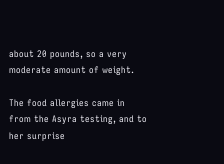about 20 pounds, so a very moderate amount of weight.

The food allergies came in from the Asyra testing, and to her surprise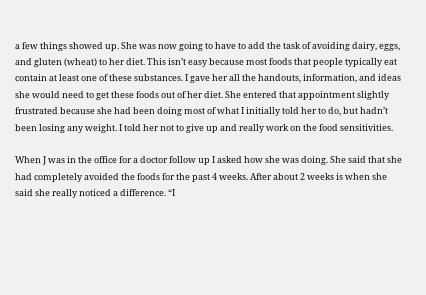a few things showed up. She was now going to have to add the task of avoiding dairy, eggs, and gluten (wheat) to her diet. This isn’t easy because most foods that people typically eat contain at least one of these substances. I gave her all the handouts, information, and ideas she would need to get these foods out of her diet. She entered that appointment slightly frustrated because she had been doing most of what I initially told her to do, but hadn’t been losing any weight. I told her not to give up and really work on the food sensitivities.

When J was in the office for a doctor follow up I asked how she was doing. She said that she had completely avoided the foods for the past 4 weeks. After about 2 weeks is when she said she really noticed a difference. “I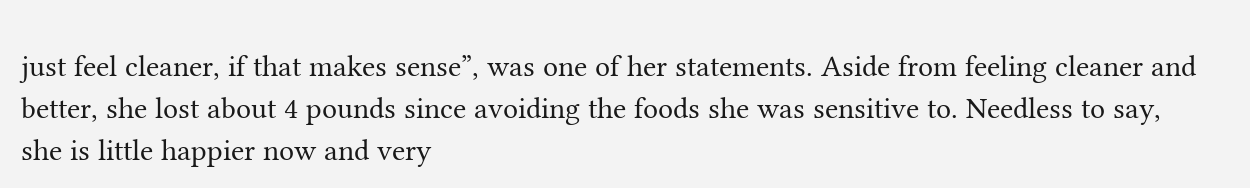just feel cleaner, if that makes sense”, was one of her statements. Aside from feeling cleaner and better, she lost about 4 pounds since avoiding the foods she was sensitive to. Needless to say, she is little happier now and very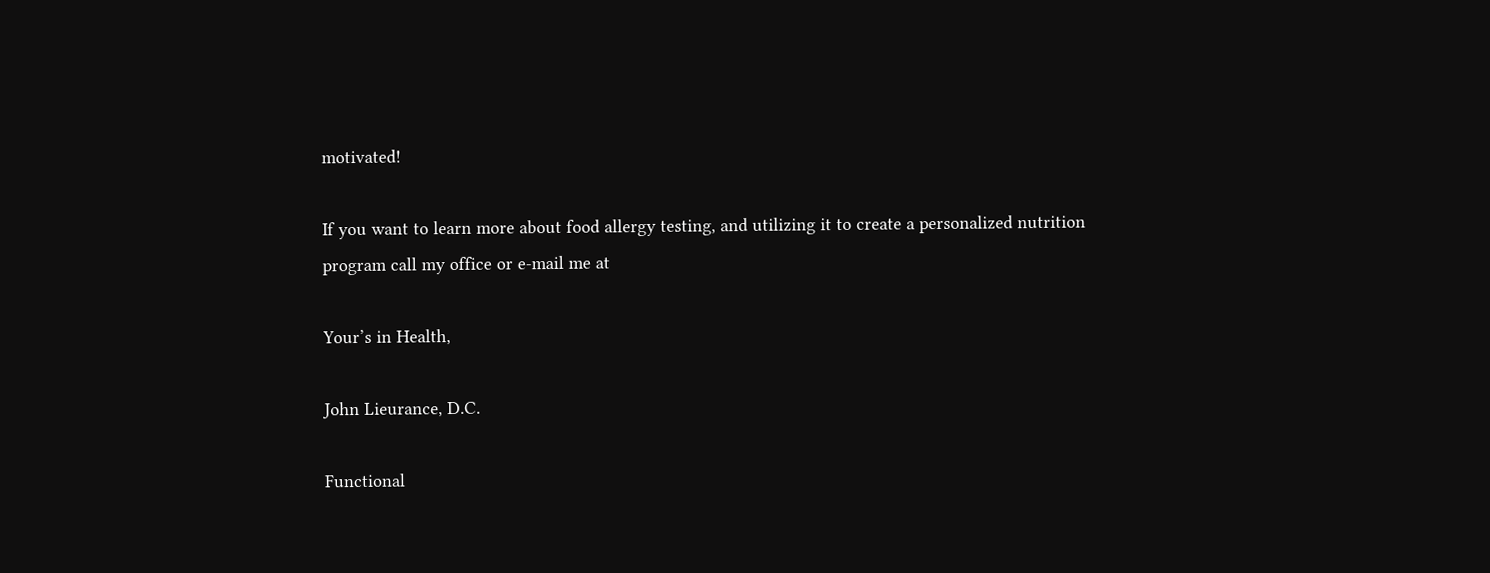motivated!

If you want to learn more about food allergy testing, and utilizing it to create a personalized nutrition program call my office or e-mail me at

Your’s in Health,

John Lieurance, D.C.

Functional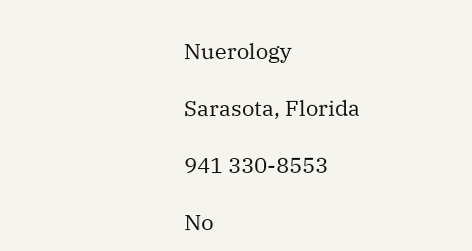Nuerology

Sarasota, Florida

941 330-8553

No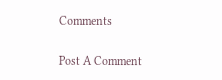Comments

Post A Comment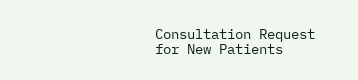Consultation Request for New Patients